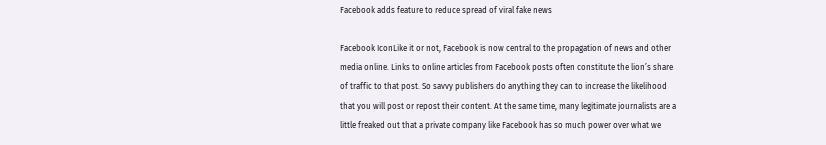Facebook adds feature to reduce spread of viral fake news

Facebook IconLike it or not, Facebook is now central to the propagation of news and other media online. Links to online articles from Facebook posts often constitute the lion’s share of traffic to that post. So savvy publishers do anything they can to increase the likelihood that you will post or repost their content. At the same time, many legitimate journalists are a little freaked out that a private company like Facebook has so much power over what we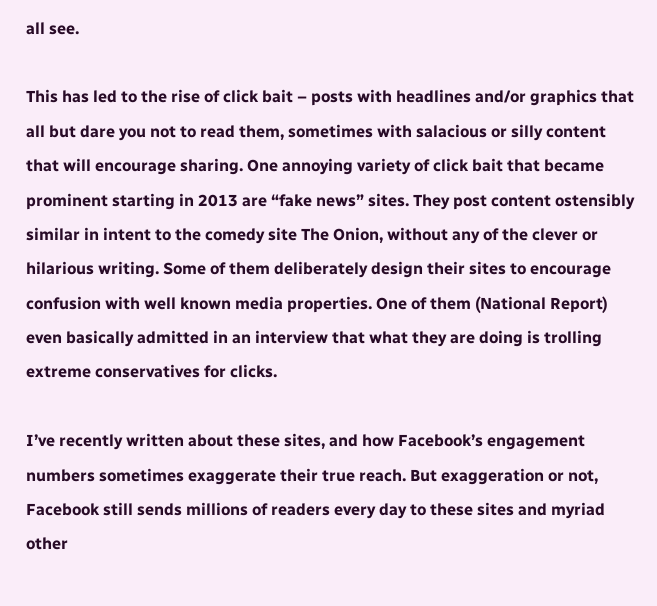all see.

This has led to the rise of click bait – posts with headlines and/or graphics that all but dare you not to read them, sometimes with salacious or silly content that will encourage sharing. One annoying variety of click bait that became prominent starting in 2013 are “fake news” sites. They post content ostensibly similar in intent to the comedy site The Onion, without any of the clever or hilarious writing. Some of them deliberately design their sites to encourage confusion with well known media properties. One of them (National Report) even basically admitted in an interview that what they are doing is trolling extreme conservatives for clicks.

I’ve recently written about these sites, and how Facebook’s engagement numbers sometimes exaggerate their true reach. But exaggeration or not, Facebook still sends millions of readers every day to these sites and myriad other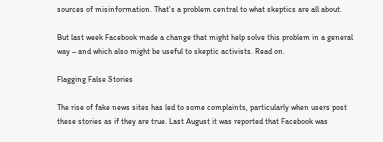sources of misinformation. That’s a problem central to what skeptics are all about.

But last week Facebook made a change that might help solve this problem in a general way – and which also might be useful to skeptic activists. Read on.

Flagging False Stories

The rise of fake news sites has led to some complaints, particularly when users post these stories as if they are true. Last August it was reported that Facebook was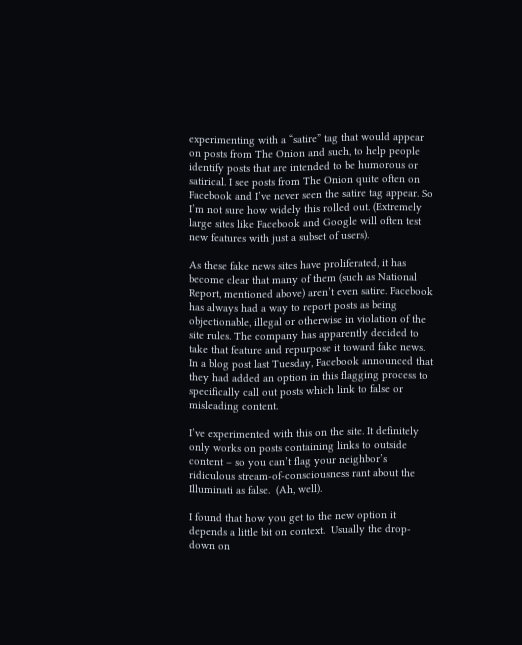experimenting with a “satire” tag that would appear on posts from The Onion and such, to help people identify posts that are intended to be humorous or satirical. I see posts from The Onion quite often on Facebook and I’ve never seen the satire tag appear. So I’m not sure how widely this rolled out. (Extremely large sites like Facebook and Google will often test new features with just a subset of users).

As these fake news sites have proliferated, it has become clear that many of them (such as National Report, mentioned above) aren’t even satire. Facebook has always had a way to report posts as being objectionable, illegal or otherwise in violation of the site rules. The company has apparently decided to take that feature and repurpose it toward fake news.  In a blog post last Tuesday, Facebook announced that they had added an option in this flagging process to specifically call out posts which link to false or misleading content.

I’ve experimented with this on the site. It definitely only works on posts containing links to outside content – so you can’t flag your neighbor’s ridiculous stream-of-consciousness rant about the Illuminati as false.  (Ah, well).

I found that how you get to the new option it depends a little bit on context.  Usually the drop-down on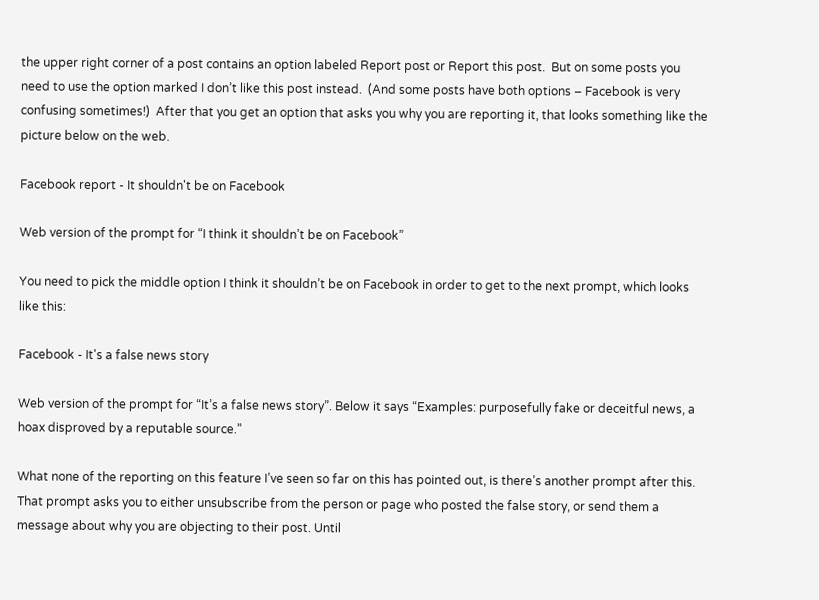the upper right corner of a post contains an option labeled Report post or Report this post.  But on some posts you need to use the option marked I don’t like this post instead.  (And some posts have both options – Facebook is very confusing sometimes!)  After that you get an option that asks you why you are reporting it, that looks something like the picture below on the web.

Facebook report - It shouldn't be on Facebook

Web version of the prompt for “I think it shouldn’t be on Facebook”

You need to pick the middle option I think it shouldn’t be on Facebook in order to get to the next prompt, which looks like this:

Facebook - It's a false news story

Web version of the prompt for “It’s a false news story”. Below it says “Examples: purposefully fake or deceitful news, a hoax disproved by a reputable source.”

What none of the reporting on this feature I’ve seen so far on this has pointed out, is there’s another prompt after this.  That prompt asks you to either unsubscribe from the person or page who posted the false story, or send them a message about why you are objecting to their post. Until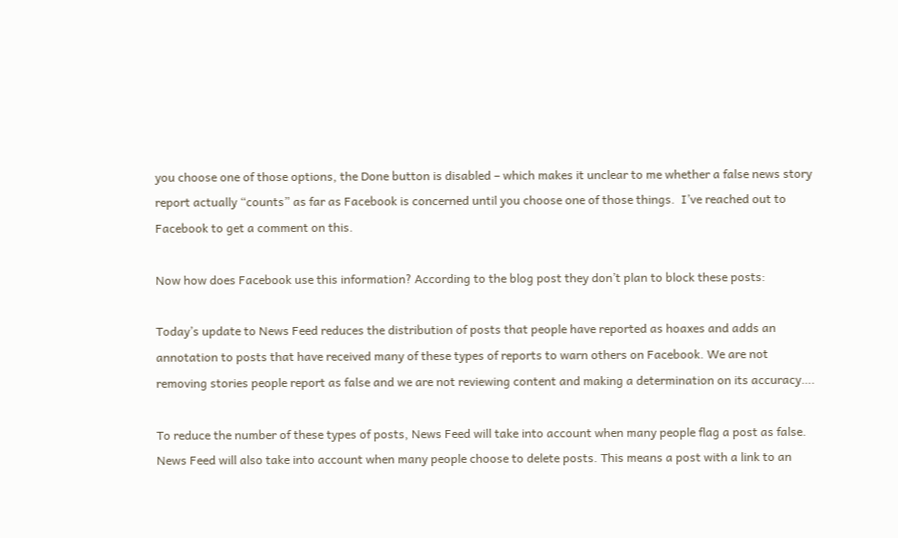you choose one of those options, the Done button is disabled – which makes it unclear to me whether a false news story report actually “counts” as far as Facebook is concerned until you choose one of those things.  I’ve reached out to Facebook to get a comment on this.

Now how does Facebook use this information? According to the blog post they don’t plan to block these posts:

Today’s update to News Feed reduces the distribution of posts that people have reported as hoaxes and adds an annotation to posts that have received many of these types of reports to warn others on Facebook. We are not removing stories people report as false and we are not reviewing content and making a determination on its accuracy….

To reduce the number of these types of posts, News Feed will take into account when many people flag a post as false. News Feed will also take into account when many people choose to delete posts. This means a post with a link to an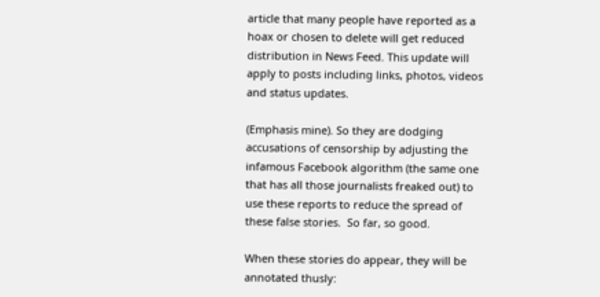article that many people have reported as a hoax or chosen to delete will get reduced distribution in News Feed. This update will apply to posts including links, photos, videos and status updates.

(Emphasis mine). So they are dodging accusations of censorship by adjusting the infamous Facebook algorithm (the same one that has all those journalists freaked out) to use these reports to reduce the spread of these false stories.  So far, so good.

When these stories do appear, they will be annotated thusly: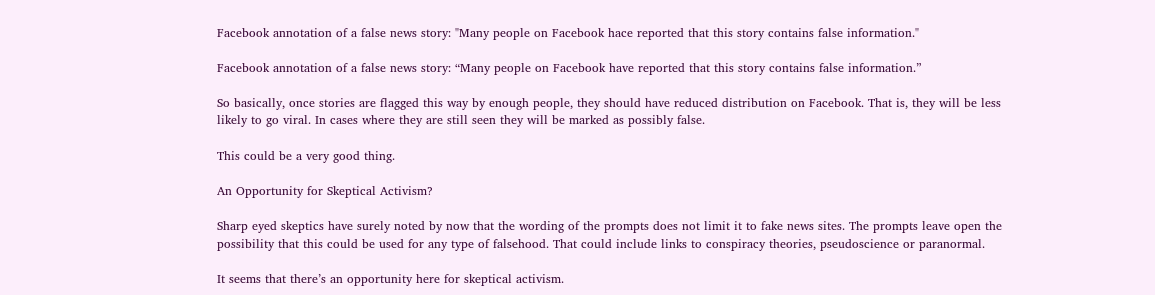Facebook annotation of a false news story: "Many people on Facebook hace reported that this story contains false information."

Facebook annotation of a false news story: “Many people on Facebook have reported that this story contains false information.”

So basically, once stories are flagged this way by enough people, they should have reduced distribution on Facebook. That is, they will be less likely to go viral. In cases where they are still seen they will be marked as possibly false.

This could be a very good thing.

An Opportunity for Skeptical Activism?

Sharp eyed skeptics have surely noted by now that the wording of the prompts does not limit it to fake news sites. The prompts leave open the possibility that this could be used for any type of falsehood. That could include links to conspiracy theories, pseudoscience or paranormal.

It seems that there’s an opportunity here for skeptical activism.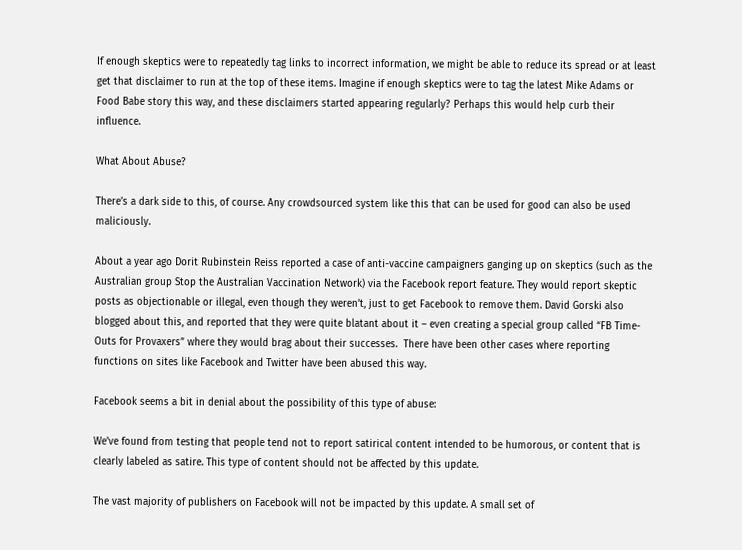If enough skeptics were to repeatedly tag links to incorrect information, we might be able to reduce its spread or at least get that disclaimer to run at the top of these items. Imagine if enough skeptics were to tag the latest Mike Adams or Food Babe story this way, and these disclaimers started appearing regularly? Perhaps this would help curb their influence.

What About Abuse?

There’s a dark side to this, of course. Any crowdsourced system like this that can be used for good can also be used maliciously.

About a year ago Dorit Rubinstein Reiss reported a case of anti-vaccine campaigners ganging up on skeptics (such as the Australian group Stop the Australian Vaccination Network) via the Facebook report feature. They would report skeptic posts as objectionable or illegal, even though they weren’t, just to get Facebook to remove them. David Gorski also blogged about this, and reported that they were quite blatant about it – even creating a special group called “FB Time-Outs for Provaxers” where they would brag about their successes.  There have been other cases where reporting functions on sites like Facebook and Twitter have been abused this way.

Facebook seems a bit in denial about the possibility of this type of abuse:

We’ve found from testing that people tend not to report satirical content intended to be humorous, or content that is clearly labeled as satire. This type of content should not be affected by this update.

The vast majority of publishers on Facebook will not be impacted by this update. A small set of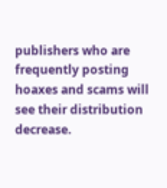publishers who are frequently posting hoaxes and scams will see their distribution decrease.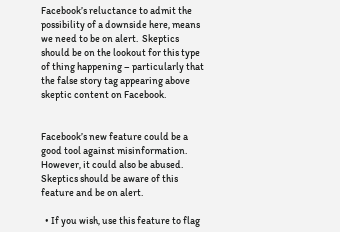Facebook’s reluctance to admit the possibility of a downside here, means we need to be on alert.  Skeptics should be on the lookout for this type of thing happening – particularly that the false story tag appearing above skeptic content on Facebook.


Facebook’s new feature could be a good tool against misinformation.  However, it could also be abused.  Skeptics should be aware of this feature and be on alert.

  • If you wish, use this feature to flag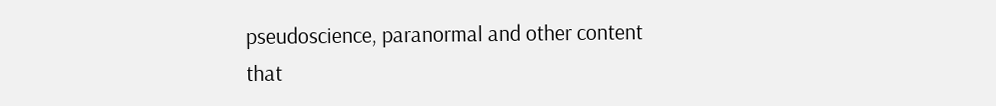pseudoscience, paranormal and other content that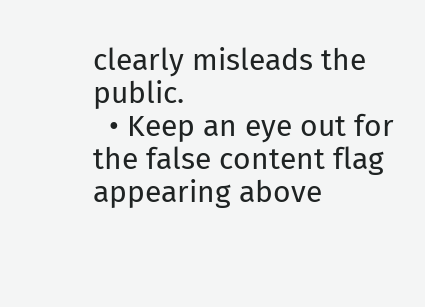clearly misleads the public.
  • Keep an eye out for the false content flag appearing above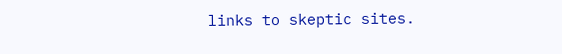links to skeptic sites.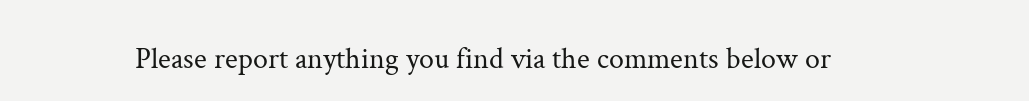Please report anything you find via the comments below or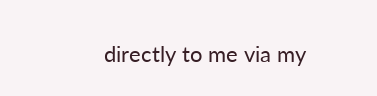directly to me via my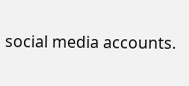social media accounts.